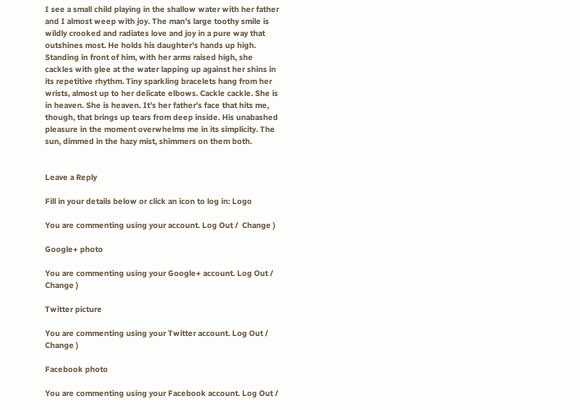I see a small child playing in the shallow water with her father and I almost weep with joy. The man’s large toothy smile is wildly crooked and radiates love and joy in a pure way that outshines most. He holds his daughter’s hands up high. Standing in front of him, with her arms raised high, she cackles with glee at the water lapping up against her shins in its repetitive rhythm. Tiny sparkling bracelets hang from her wrists, almost up to her delicate elbows. Cackle cackle. She is in heaven. She is heaven. It’s her father’s face that hits me, though, that brings up tears from deep inside. His unabashed pleasure in the moment overwhelms me in its simplicity. The sun, dimmed in the hazy mist, shimmers on them both.


Leave a Reply

Fill in your details below or click an icon to log in: Logo

You are commenting using your account. Log Out /  Change )

Google+ photo

You are commenting using your Google+ account. Log Out /  Change )

Twitter picture

You are commenting using your Twitter account. Log Out /  Change )

Facebook photo

You are commenting using your Facebook account. Log Out /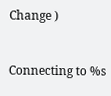Change )


Connecting to %s